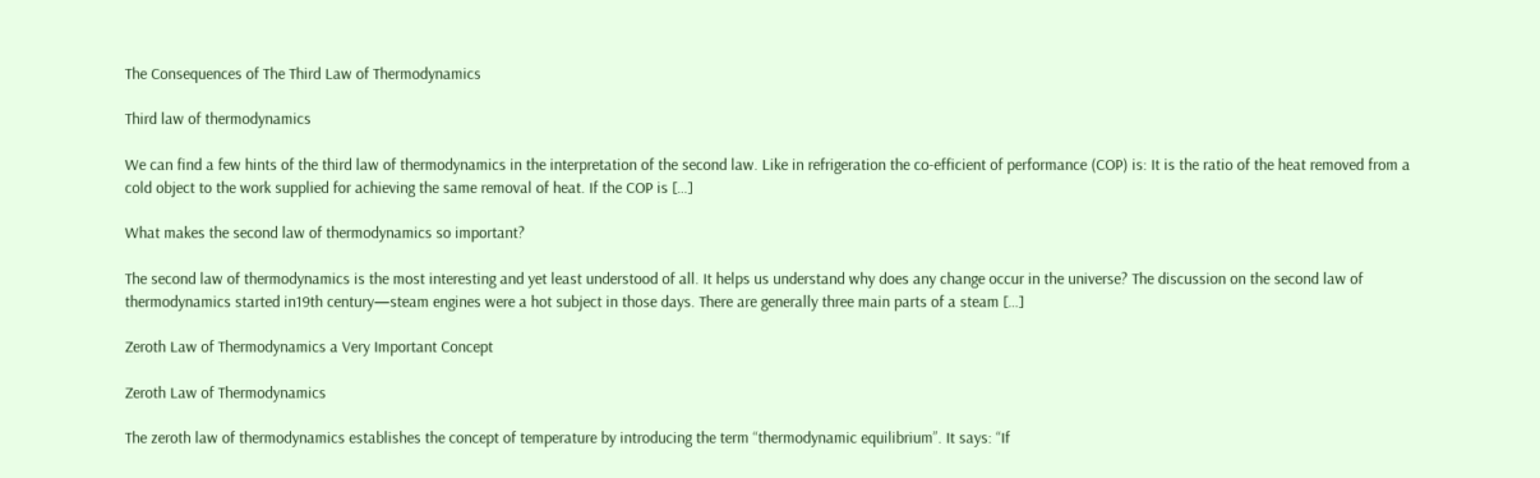The Consequences of The Third Law of Thermodynamics

Third law of thermodynamics

We can find a few hints of the third law of thermodynamics in the interpretation of the second law. Like in refrigeration the co-efficient of performance (COP) is: It is the ratio of the heat removed from a cold object to the work supplied for achieving the same removal of heat. If the COP is […]

What makes the second law of thermodynamics so important?

The second law of thermodynamics is the most interesting and yet least understood of all. It helps us understand why does any change occur in the universe? The discussion on the second law of thermodynamics started in19th century—steam engines were a hot subject in those days. There are generally three main parts of a steam […]

Zeroth Law of Thermodynamics a Very Important Concept

Zeroth Law of Thermodynamics

The zeroth law of thermodynamics establishes the concept of temperature by introducing the term “thermodynamic equilibrium”. It says: “If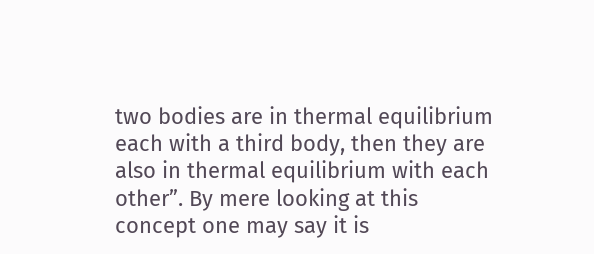two bodies are in thermal equilibrium each with a third body, then they are also in thermal equilibrium with each other”. By mere looking at this concept one may say it is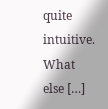quite intuitive. What else […]